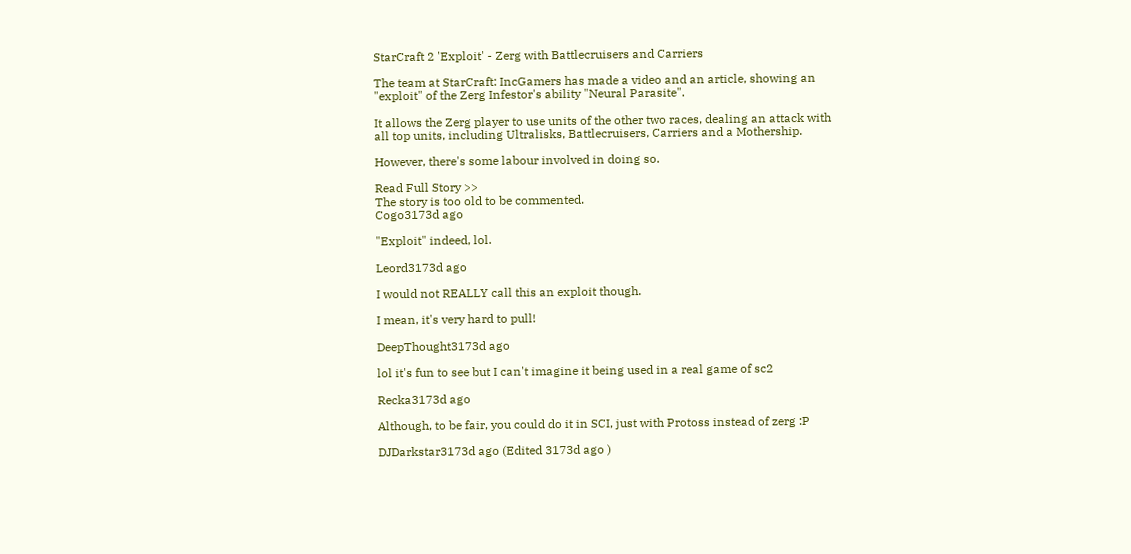StarCraft 2 'Exploit' - Zerg with Battlecruisers and Carriers

The team at StarCraft: IncGamers has made a video and an article, showing an "exploit" of the Zerg Infestor's ability "Neural Parasite".

It allows the Zerg player to use units of the other two races, dealing an attack with all top units, including Ultralisks, Battlecruisers, Carriers and a Mothership.

However, there's some labour involved in doing so.

Read Full Story >>
The story is too old to be commented.
Cogo3173d ago

"Exploit" indeed, lol.

Leord3173d ago

I would not REALLY call this an exploit though.

I mean, it's very hard to pull!

DeepThought3173d ago

lol it's fun to see but I can't imagine it being used in a real game of sc2

Recka3173d ago

Although, to be fair, you could do it in SCI, just with Protoss instead of zerg :P

DJDarkstar3173d ago (Edited 3173d ago )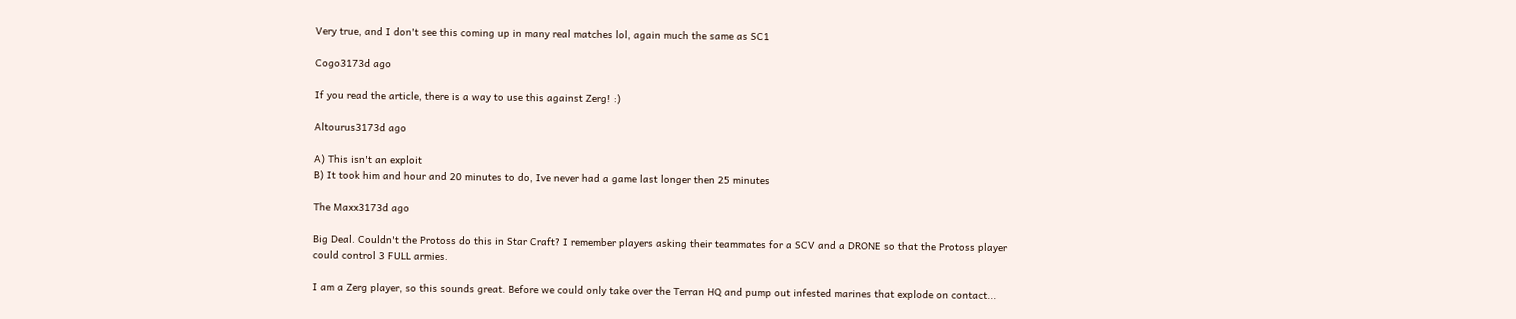Very true, and I don't see this coming up in many real matches lol, again much the same as SC1

Cogo3173d ago

If you read the article, there is a way to use this against Zerg! :)

Altourus3173d ago

A) This isn't an exploit
B) It took him and hour and 20 minutes to do, Ive never had a game last longer then 25 minutes

The Maxx3173d ago

Big Deal. Couldn't the Protoss do this in Star Craft? I remember players asking their teammates for a SCV and a DRONE so that the Protoss player could control 3 FULL armies.

I am a Zerg player, so this sounds great. Before we could only take over the Terran HQ and pump out infested marines that explode on contact...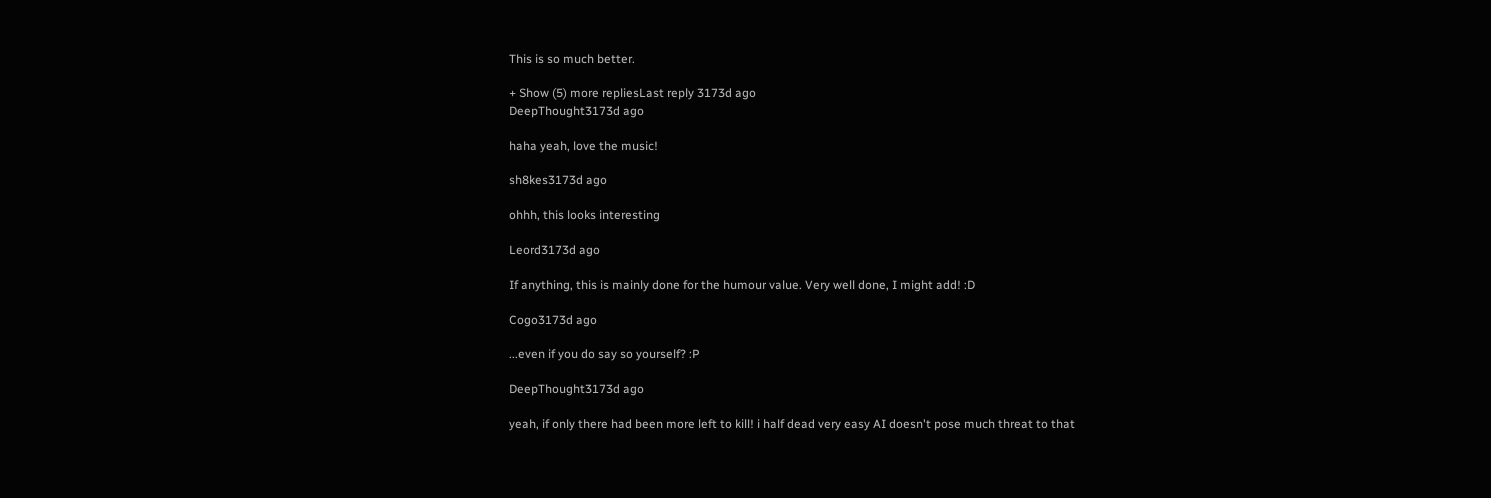This is so much better.

+ Show (5) more repliesLast reply 3173d ago
DeepThought3173d ago

haha yeah, love the music!

sh8kes3173d ago

ohhh, this looks interesting

Leord3173d ago

If anything, this is mainly done for the humour value. Very well done, I might add! :D

Cogo3173d ago

...even if you do say so yourself? :P

DeepThought3173d ago

yeah, if only there had been more left to kill! i half dead very easy AI doesn't pose much threat to that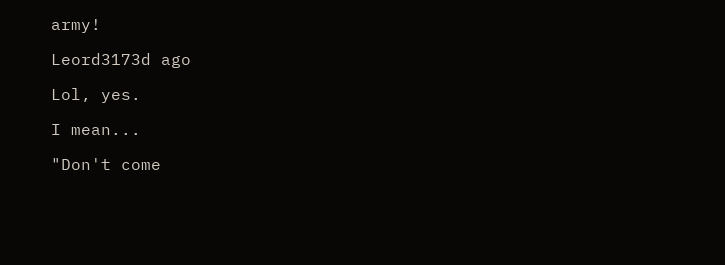army!

Leord3173d ago

Lol, yes.

I mean...

"Don't come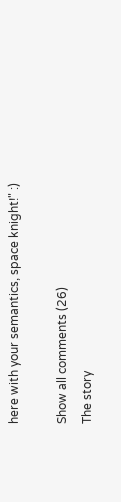here with your semantics, space knight!" :)

Show all comments (26)
The story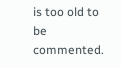is too old to be commented.